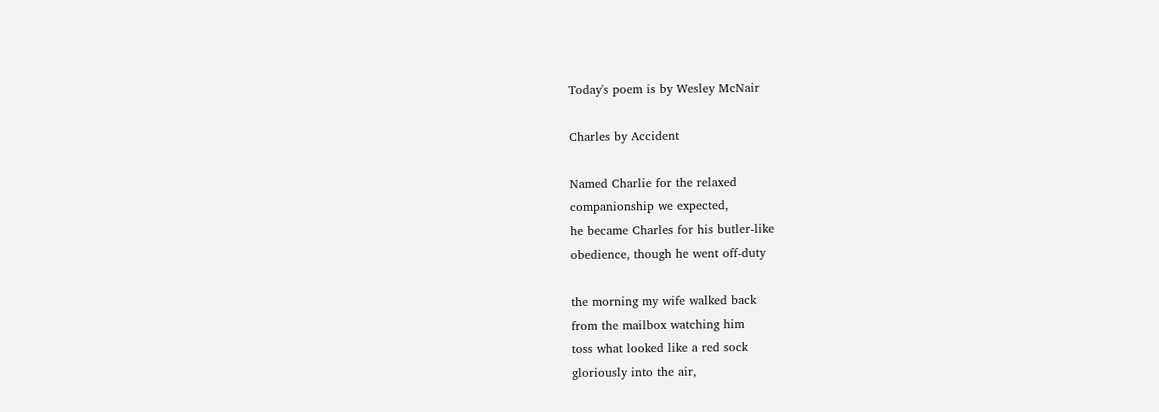Today's poem is by Wesley McNair

Charles by Accident

Named Charlie for the relaxed
companionship we expected,
he became Charles for his butler-like
obedience, though he went off-duty

the morning my wife walked back
from the mailbox watching him
toss what looked like a red sock
gloriously into the air,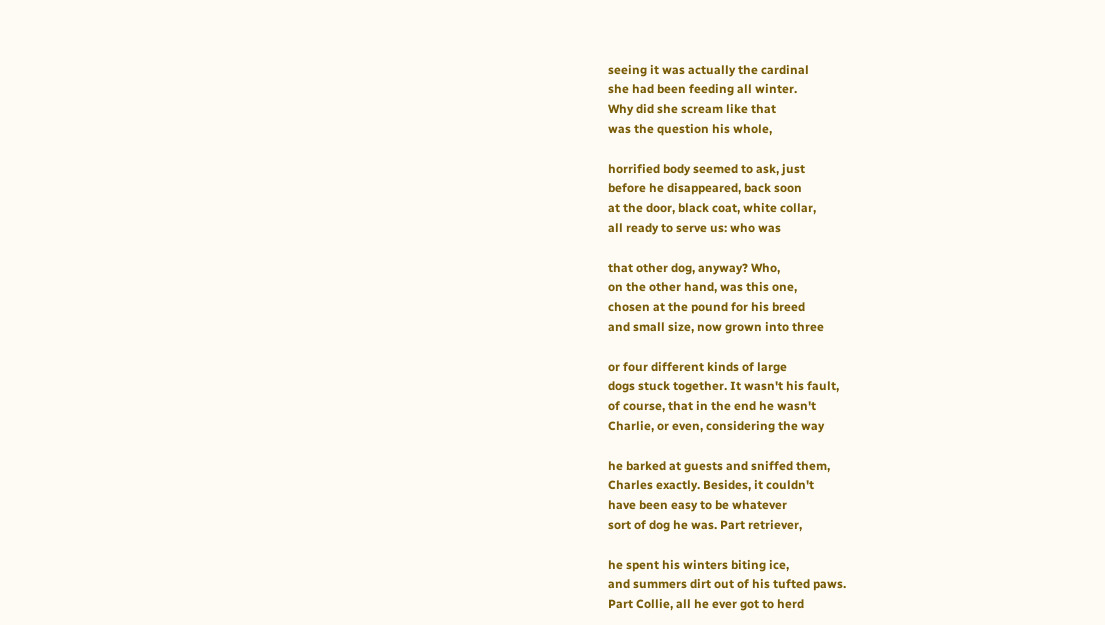seeing it was actually the cardinal
she had been feeding all winter.
Why did she scream like that
was the question his whole,

horrified body seemed to ask, just
before he disappeared, back soon
at the door, black coat, white collar,
all ready to serve us: who was

that other dog, anyway? Who,
on the other hand, was this one,
chosen at the pound for his breed
and small size, now grown into three

or four different kinds of large
dogs stuck together. It wasn't his fault,
of course, that in the end he wasn't
Charlie, or even, considering the way

he barked at guests and sniffed them,
Charles exactly. Besides, it couldn't
have been easy to be whatever
sort of dog he was. Part retriever,

he spent his winters biting ice,
and summers dirt out of his tufted paws.
Part Collie, all he ever got to herd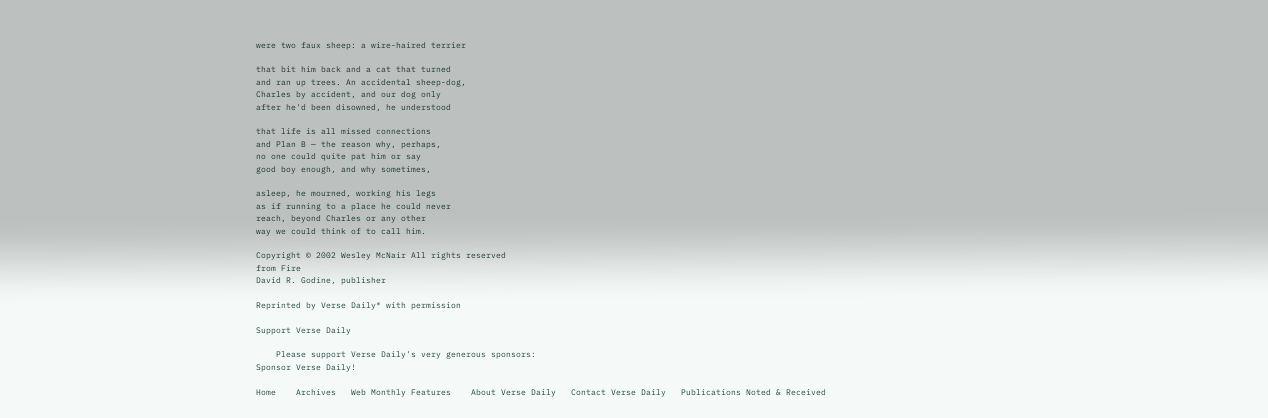were two faux sheep: a wire-haired terrier

that bit him back and a cat that turned
and ran up trees. An accidental sheep-dog,
Charles by accident, and our dog only
after he'd been disowned, he understood

that life is all missed connections
and Plan B — the reason why, perhaps,
no one could quite pat him or say
good boy enough, and why sometimes,

asleep, he mourned, working his legs
as if running to a place he could never
reach, beyond Charles or any other
way we could think of to call him.

Copyright © 2002 Wesley McNair All rights reserved
from Fire
David R. Godine, publisher

Reprinted by Verse Daily® with permission

Support Verse Daily

    Please support Verse Daily's very generous sponsors:
Sponsor Verse Daily!

Home    Archives   Web Monthly Features    About Verse Daily   Contact Verse Daily   Publications Noted & Received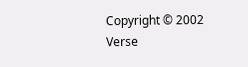Copyright © 2002 Verse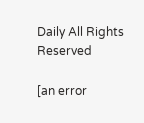Daily All Rights Reserved

[an error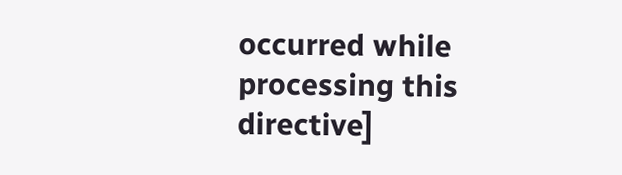occurred while processing this directive]